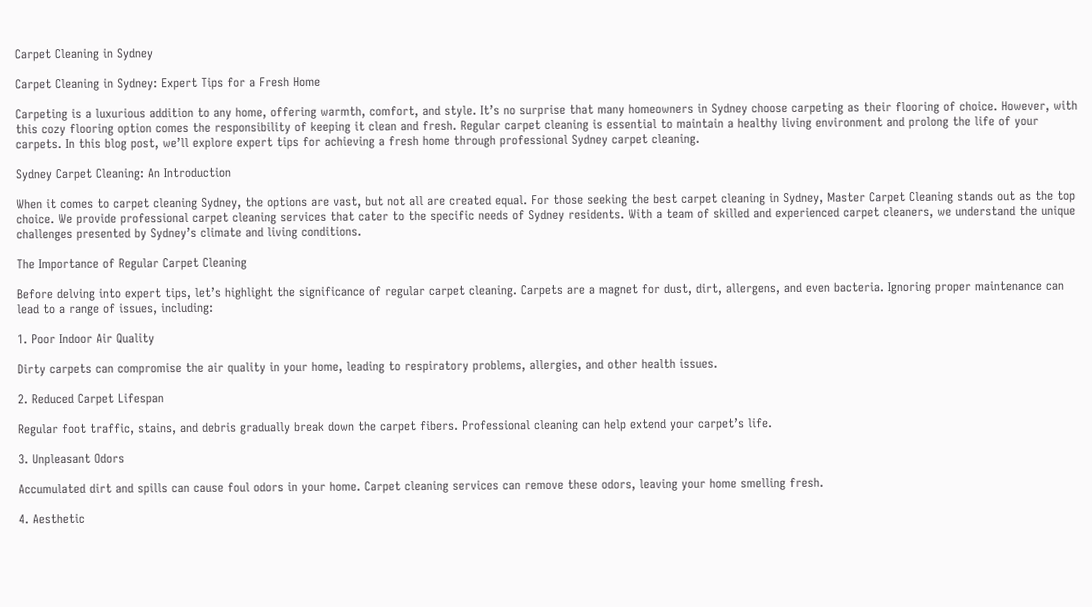Carpet Cleaning in Sydney

Carpet Cleaning in Sydney: Expert Tips for a Fresh Home

Carpeting is a luxurious addition to any home, offering warmth, comfort, and style. It’s no surprise that many homeowners in Sydney choose carpeting as their flooring of choice. However, with this cozy flooring option comes the responsibility of keeping it clean and fresh. Regular carpet cleaning is essential to maintain a healthy living environment and prolong the life of your carpets. In this blog post, we’ll explore expert tips for achieving a fresh home through professional Sydney carpet cleaning.

Sydney Carpet Cleaning: An Introduction

When it comes to carpet cleaning Sydney, the options are vast, but not all are created equal. For those seeking the best carpet cleaning in Sydney, Master Carpet Cleaning stands out as the top choice. We provide professional carpet cleaning services that cater to the specific needs of Sydney residents. With a team of skilled and experienced carpet cleaners, we understand the unique challenges presented by Sydney’s climate and living conditions.

The Importance of Regular Carpet Cleaning

Before delving into expert tips, let’s highlight the significance of regular carpet cleaning. Carpets are a magnet for dust, dirt, allergens, and even bacteria. Ignoring proper maintenance can lead to a range of issues, including:

1. Poor Indoor Air Quality

Dirty carpets can compromise the air quality in your home, leading to respiratory problems, allergies, and other health issues.

2. Reduced Carpet Lifespan

Regular foot traffic, stains, and debris gradually break down the carpet fibers. Professional cleaning can help extend your carpet’s life.

3. Unpleasant Odors

Accumulated dirt and spills can cause foul odors in your home. Carpet cleaning services can remove these odors, leaving your home smelling fresh.

4. Aesthetic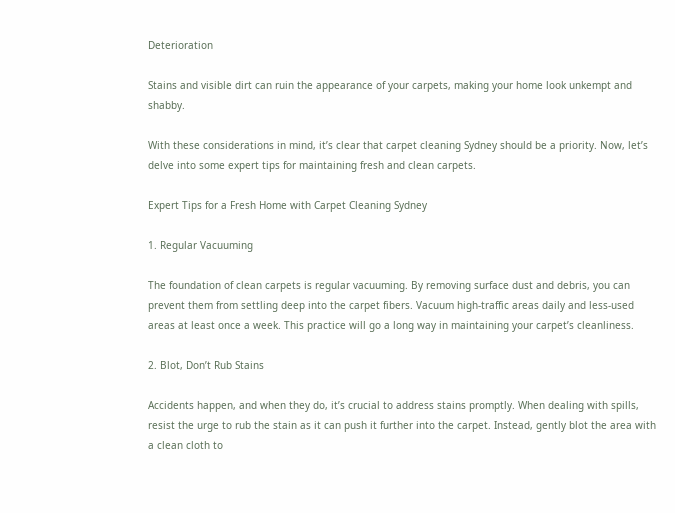Deterioration

Stains and visible dirt can ruin the appearance of your carpets, making your home look unkempt and shabby.

With these considerations in mind, it’s clear that carpet cleaning Sydney should be a priority. Now, let’s delve into some expert tips for maintaining fresh and clean carpets.

Expert Tips for a Fresh Home with Carpet Cleaning Sydney

1. Regular Vacuuming

The foundation of clean carpets is regular vacuuming. By removing surface dust and debris, you can prevent them from settling deep into the carpet fibers. Vacuum high-traffic areas daily and less-used areas at least once a week. This practice will go a long way in maintaining your carpet’s cleanliness.

2. Blot, Don’t Rub Stains

Accidents happen, and when they do, it’s crucial to address stains promptly. When dealing with spills, resist the urge to rub the stain as it can push it further into the carpet. Instead, gently blot the area with a clean cloth to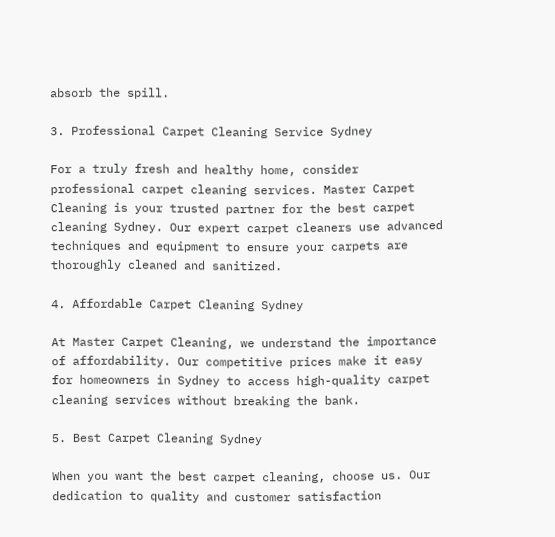absorb the spill.

3. Professional Carpet Cleaning Service Sydney

For a truly fresh and healthy home, consider professional carpet cleaning services. Master Carpet Cleaning is your trusted partner for the best carpet cleaning Sydney. Our expert carpet cleaners use advanced techniques and equipment to ensure your carpets are thoroughly cleaned and sanitized.

4. Affordable Carpet Cleaning Sydney

At Master Carpet Cleaning, we understand the importance of affordability. Our competitive prices make it easy for homeowners in Sydney to access high-quality carpet cleaning services without breaking the bank.

5. Best Carpet Cleaning Sydney

When you want the best carpet cleaning, choose us. Our dedication to quality and customer satisfaction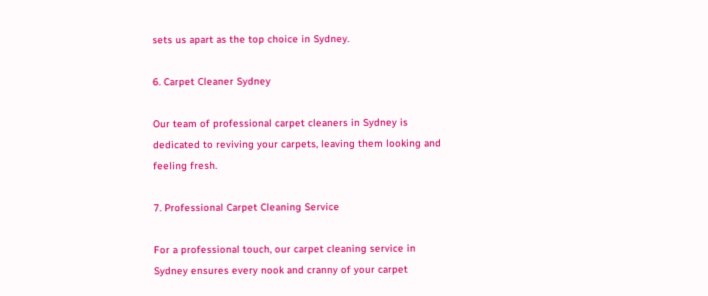sets us apart as the top choice in Sydney.

6. Carpet Cleaner Sydney

Our team of professional carpet cleaners in Sydney is dedicated to reviving your carpets, leaving them looking and feeling fresh.

7. Professional Carpet Cleaning Service

For a professional touch, our carpet cleaning service in Sydney ensures every nook and cranny of your carpet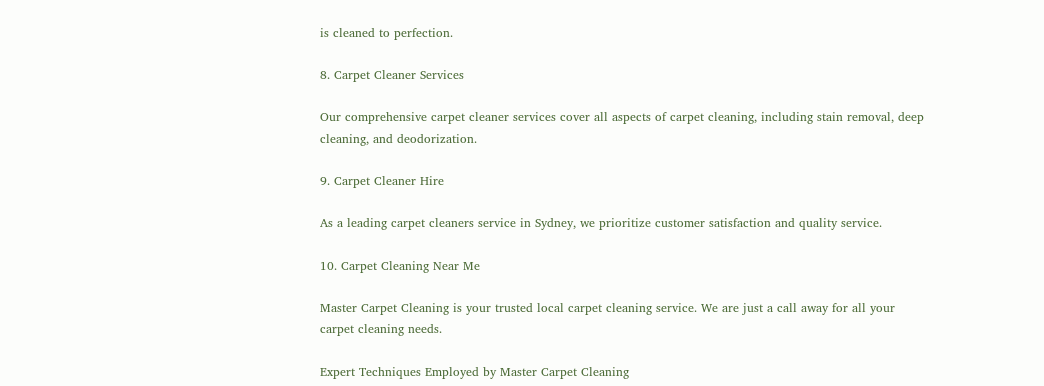is cleaned to perfection.

8. Carpet Cleaner Services

Our comprehensive carpet cleaner services cover all aspects of carpet cleaning, including stain removal, deep cleaning, and deodorization.

9. Carpet Cleaner Hire

As a leading carpet cleaners service in Sydney, we prioritize customer satisfaction and quality service.

10. Carpet Cleaning Near Me

Master Carpet Cleaning is your trusted local carpet cleaning service. We are just a call away for all your carpet cleaning needs.

Expert Techniques Employed by Master Carpet Cleaning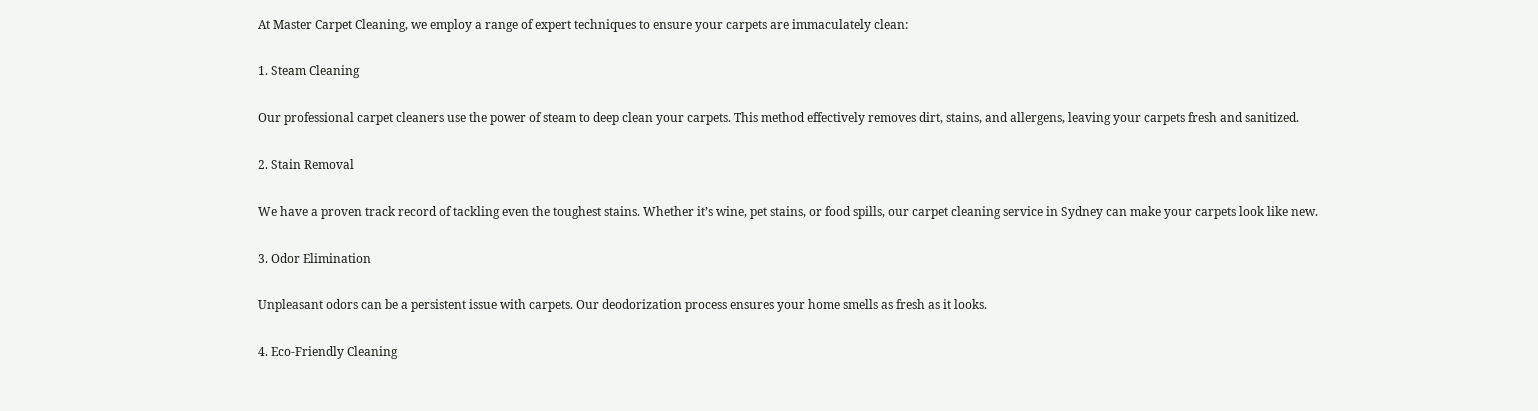At Master Carpet Cleaning, we employ a range of expert techniques to ensure your carpets are immaculately clean:

1. Steam Cleaning

Our professional carpet cleaners use the power of steam to deep clean your carpets. This method effectively removes dirt, stains, and allergens, leaving your carpets fresh and sanitized.

2. Stain Removal

We have a proven track record of tackling even the toughest stains. Whether it’s wine, pet stains, or food spills, our carpet cleaning service in Sydney can make your carpets look like new.

3. Odor Elimination

Unpleasant odors can be a persistent issue with carpets. Our deodorization process ensures your home smells as fresh as it looks.

4. Eco-Friendly Cleaning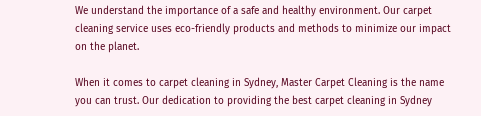We understand the importance of a safe and healthy environment. Our carpet cleaning service uses eco-friendly products and methods to minimize our impact on the planet.

When it comes to carpet cleaning in Sydney, Master Carpet Cleaning is the name you can trust. Our dedication to providing the best carpet cleaning in Sydney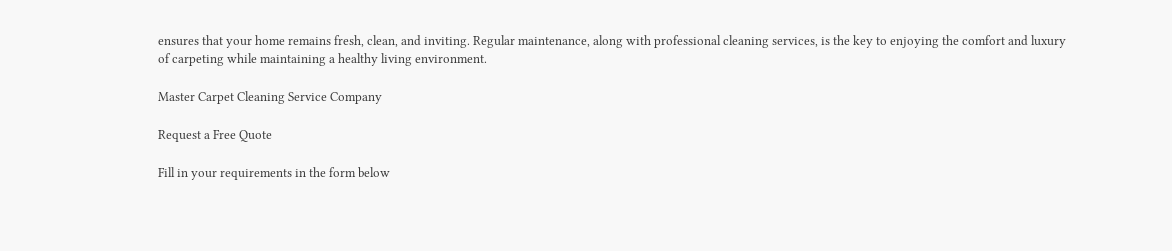ensures that your home remains fresh, clean, and inviting. Regular maintenance, along with professional cleaning services, is the key to enjoying the comfort and luxury of carpeting while maintaining a healthy living environment.

Master Carpet Cleaning Service Company

Request a Free Quote

Fill in your requirements in the form below